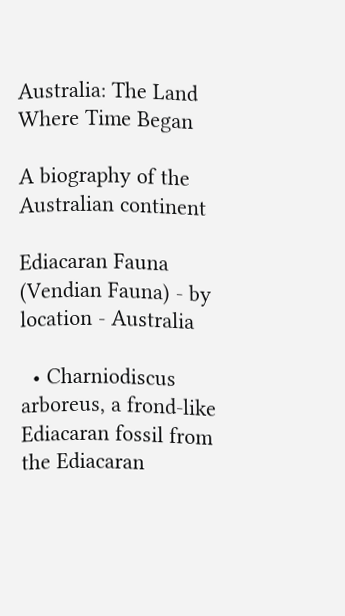Australia: The Land Where Time Began

A biography of the Australian continent

Ediacaran Fauna (Vendian Fauna) - by location - Australia

  • Charniodiscus arboreus, a frond-like Ediacaran fossil from the Ediacaran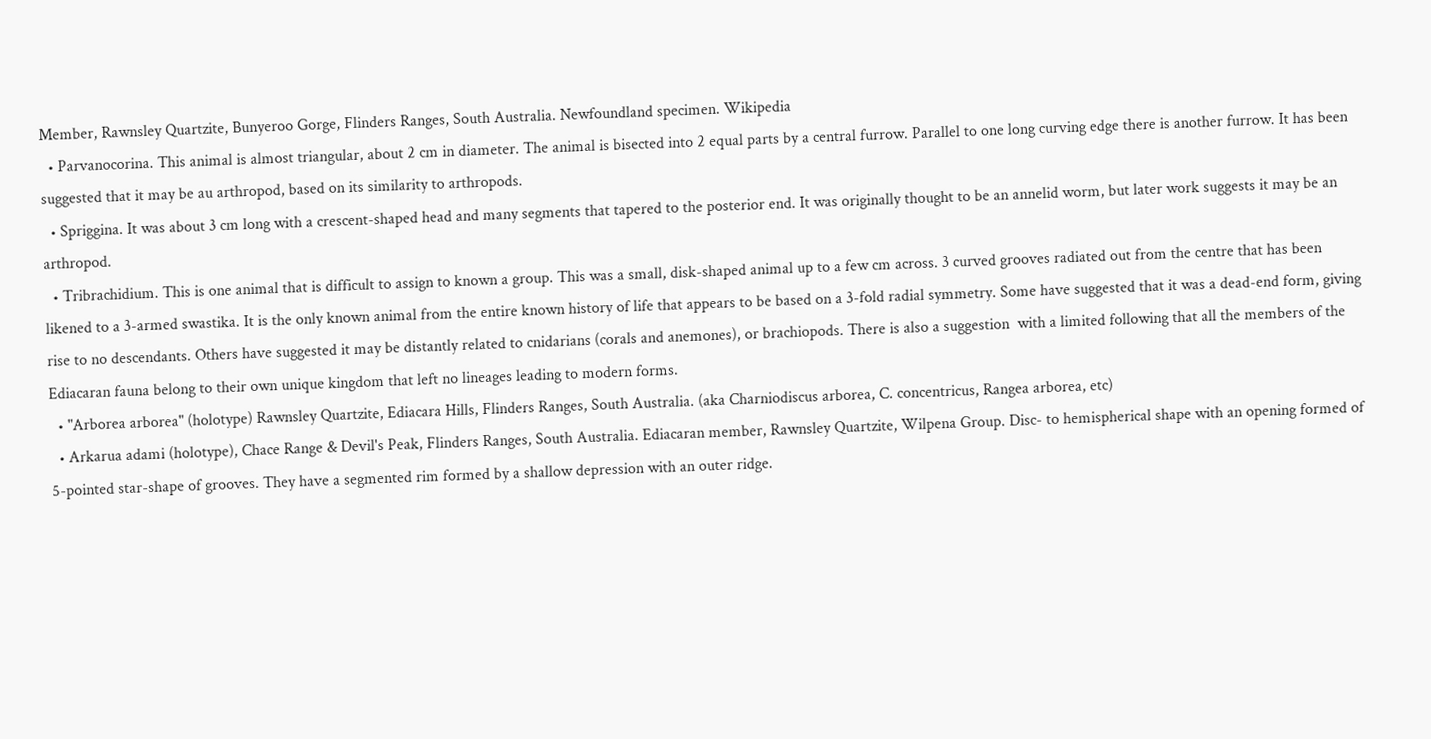Member, Rawnsley Quartzite, Bunyeroo Gorge, Flinders Ranges, South Australia. Newfoundland specimen. Wikipedia
  • Parvanocorina. This animal is almost triangular, about 2 cm in diameter. The animal is bisected into 2 equal parts by a central furrow. Parallel to one long curving edge there is another furrow. It has been suggested that it may be au arthropod, based on its similarity to arthropods.
  • Spriggina. It was about 3 cm long with a crescent-shaped head and many segments that tapered to the posterior end. It was originally thought to be an annelid worm, but later work suggests it may be an arthropod.
  • Tribrachidium. This is one animal that is difficult to assign to known a group. This was a small, disk-shaped animal up to a few cm across. 3 curved grooves radiated out from the centre that has been likened to a 3-armed swastika. It is the only known animal from the entire known history of life that appears to be based on a 3-fold radial symmetry. Some have suggested that it was a dead-end form, giving rise to no descendants. Others have suggested it may be distantly related to cnidarians (corals and anemones), or brachiopods. There is also a suggestion  with a limited following that all the members of the Ediacaran fauna belong to their own unique kingdom that left no lineages leading to modern forms.
  • "Arborea arborea" (holotype) Rawnsley Quartzite, Ediacara Hills, Flinders Ranges, South Australia. (aka Charniodiscus arborea, C. concentricus, Rangea arborea, etc)
  • Arkarua adami (holotype), Chace Range & Devil's Peak, Flinders Ranges, South Australia. Ediacaran member, Rawnsley Quartzite, Wilpena Group. Disc- to hemispherical shape with an opening formed of 5-pointed star-shape of grooves. They have a segmented rim formed by a shallow depression with an outer ridge.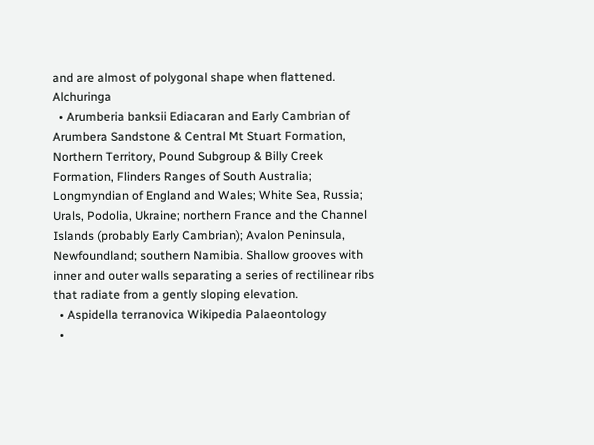and are almost of polygonal shape when flattened. Alchuringa
  • Arumberia banksii Ediacaran and Early Cambrian of Arumbera Sandstone & Central Mt Stuart Formation, Northern Territory, Pound Subgroup & Billy Creek Formation, Flinders Ranges of South Australia; Longmyndian of England and Wales; White Sea, Russia; Urals, Podolia, Ukraine; northern France and the Channel Islands (probably Early Cambrian); Avalon Peninsula, Newfoundland; southern Namibia. Shallow grooves with inner and outer walls separating a series of rectilinear ribs that radiate from a gently sloping elevation.
  • Aspidella terranovica Wikipedia Palaeontology
  •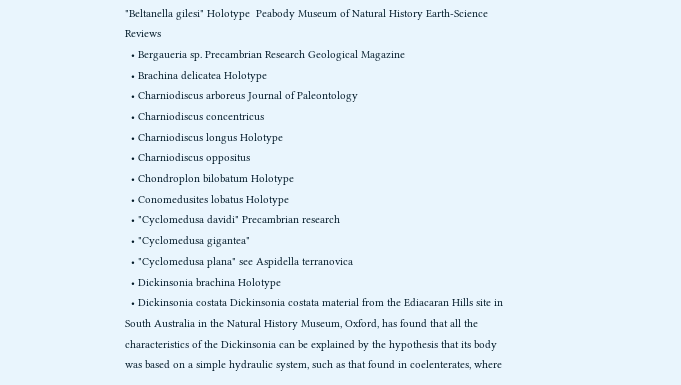"Beltanella gilesi" Holotype  Peabody Museum of Natural History Earth-Science Reviews
  • Bergaueria sp. Precambrian Research Geological Magazine
  • Brachina delicatea Holotype
  • Charniodiscus arboreus Journal of Paleontology
  • Charniodiscus concentricus
  • Charniodiscus longus Holotype
  • Charniodiscus oppositus
  • Chondroplon bilobatum Holotype
  • Conomedusites lobatus Holotype
  • "Cyclomedusa davidi" Precambrian research
  • "Cyclomedusa gigantea"
  • "Cyclomedusa plana" see Aspidella terranovica
  • Dickinsonia brachina Holotype
  • Dickinsonia costata Dickinsonia costata material from the Ediacaran Hills site in South Australia in the Natural History Museum, Oxford, has found that all the characteristics of the Dickinsonia can be explained by the hypothesis that its body was based on a simple hydraulic system, such as that found in coelenterates, where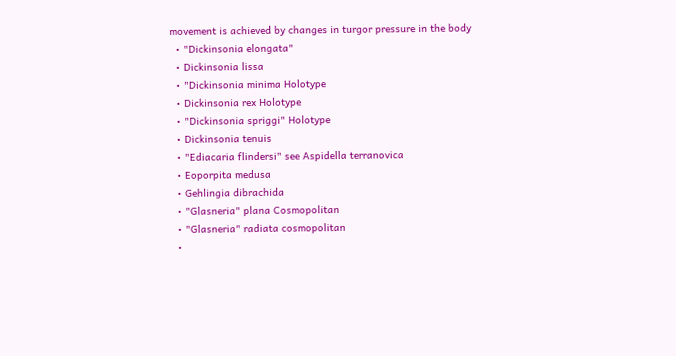movement is achieved by changes in turgor pressure in the body
  • "Dickinsonia elongata"
  • Dickinsonia lissa
  • "Dickinsonia minima Holotype
  • Dickinsonia rex Holotype
  • "Dickinsonia spriggi" Holotype
  • Dickinsonia tenuis
  • "Ediacaria flindersi" see Aspidella terranovica
  • Eoporpita medusa
  • Gehlingia dibrachida
  • "Glasneria" plana Cosmopolitan
  • "Glasneria" radiata cosmopolitan
  •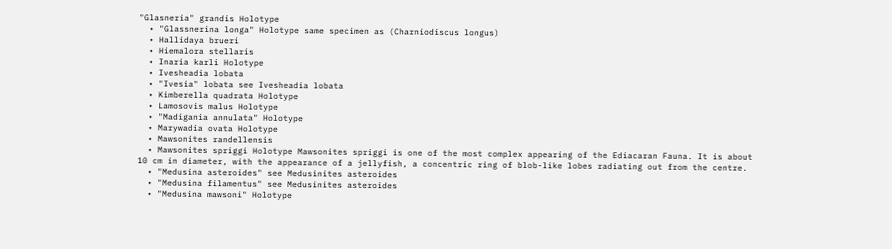"Glasneria" grandis Holotype
  • "Glassnerina longa" Holotype same specimen as (Charniodiscus longus)
  • Hallidaya brueri
  • Hiemalora stellaris
  • Inaria karli Holotype
  • Ivesheadia lobata
  • "Ivesia" lobata see Ivesheadia lobata
  • Kimberella quadrata Holotype
  • Lamosovis malus Holotype
  • "Madigania annulata" Holotype
  • Marywadia ovata Holotype
  • Mawsonites randellensis
  • Mawsonites spriggi Holotype Mawsonites spriggi is one of the most complex appearing of the Ediacaran Fauna. It is about 10 cm in diameter, with the appearance of a jellyfish, a concentric ring of blob-like lobes radiating out from the centre.
  • "Medusina asteroides" see Medusinites asteroides
  • "Medusina filamentus" see Medusinites asteroides
  • "Medusina mawsoni" Holotype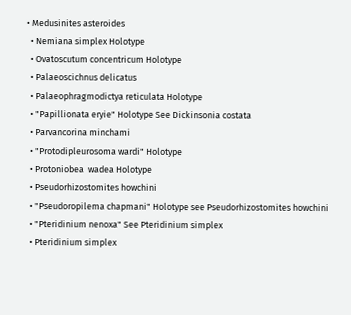• Medusinites asteroides
  • Nemiana simplex Holotype
  • Ovatoscutum concentricum Holotype
  • Palaeoscichnus delicatus
  • Palaeophragmodictya reticulata Holotype
  • "Papillionata eryie" Holotype See Dickinsonia costata
  • Parvancorina minchami
  • "Protodipleurosoma wardi" Holotype
  • Protoniobea  wadea Holotype
  • Pseudorhizostomites howchini
  • "Pseudoropilema chapmani" Holotype see Pseudorhizostomites howchini
  • "Pteridinium nenoxa" See Pteridinium simplex
  • Pteridinium simplex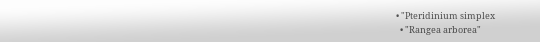• "Pteridinium simplex
  • "Rangea arborea"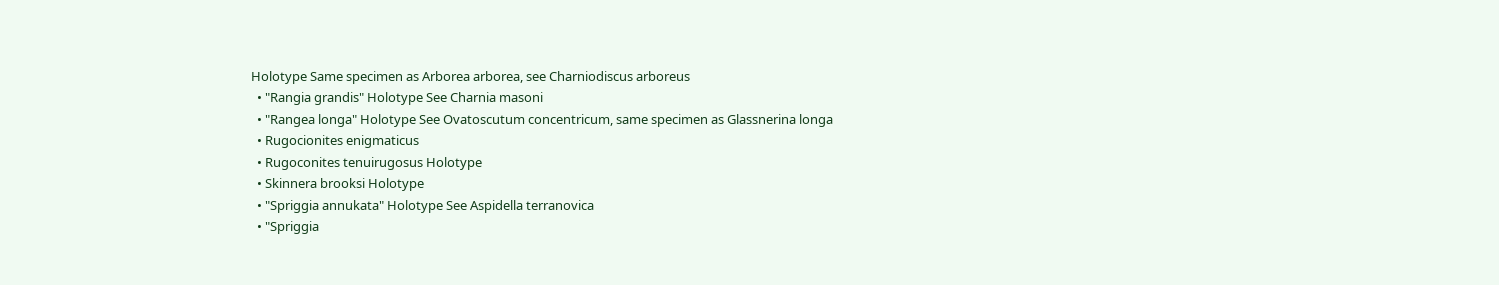Holotype Same specimen as Arborea arborea, see Charniodiscus arboreus
  • "Rangia grandis" Holotype See Charnia masoni
  • "Rangea longa" Holotype See Ovatoscutum concentricum, same specimen as Glassnerina longa
  • Rugocionites enigmaticus
  • Rugoconites tenuirugosus Holotype
  • Skinnera brooksi Holotype
  • "Spriggia annukata" Holotype See Aspidella terranovica
  • "Spriggia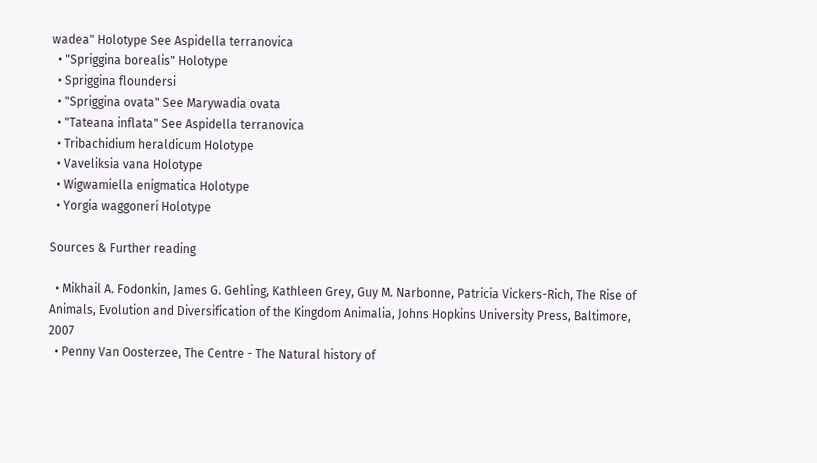wadea" Holotype See Aspidella terranovica
  • "Spriggina borealis" Holotype
  • Spriggina floundersi
  • "Spriggina ovata" See Marywadia ovata
  • "Tateana inflata" See Aspidella terranovica
  • Tribachidium heraldicum Holotype
  • Vaveliksia vana Holotype
  • Wigwamiella enigmatica Holotype
  • Yorgia waggoneri Holotype

Sources & Further reading

  • Mikhail A. Fodonkin, James G. Gehling, Kathleen Grey, Guy M. Narbonne, Patricia Vickers-Rich, The Rise of Animals, Evolution and Diversification of the Kingdom Animalia, Johns Hopkins University Press, Baltimore, 2007
  • Penny Van Oosterzee, The Centre - The Natural history of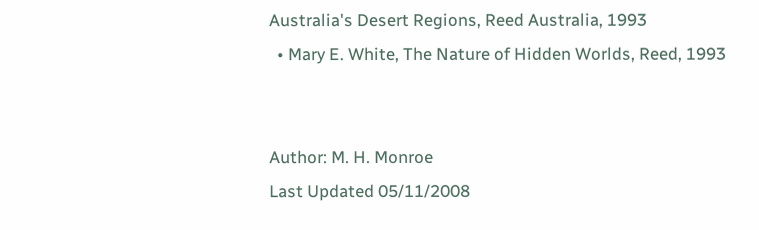Australia's Desert Regions, Reed Australia, 1993
  • Mary E. White, The Nature of Hidden Worlds, Reed, 1993


Author: M. H. Monroe
Last Updated 05/11/2008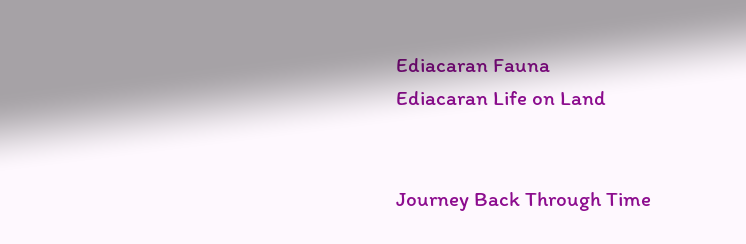Ediacaran Fauna
Ediacaran Life on Land


Journey Back Through Time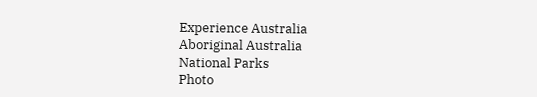Experience Australia
Aboriginal Australia
National Parks
Photo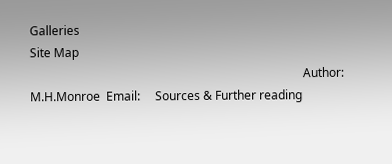Galleries
Site Map
                                                                                           Author: M.H.Monroe  Email:     Sources & Further reading